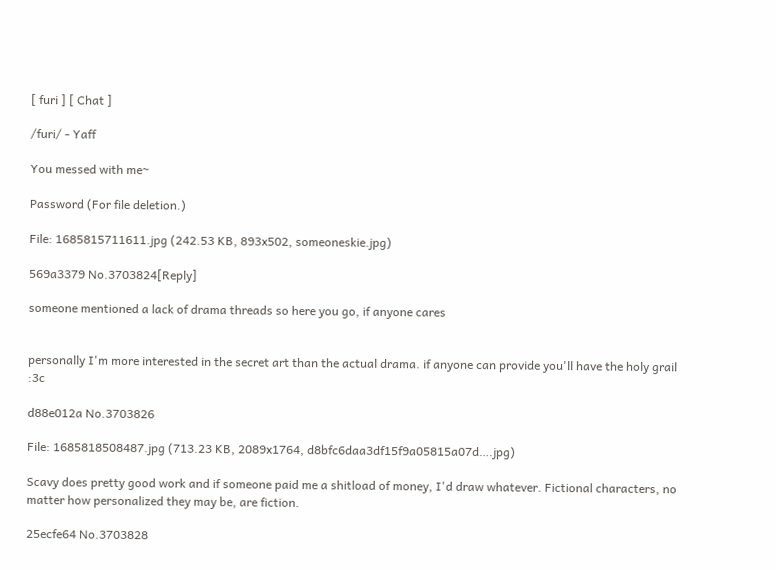[ furi ] [ Chat ]

/furi/ - Yaff

You messed with me~

Password (For file deletion.)

File: 1685815711611.jpg (242.53 KB, 893x502, someoneskie.jpg)

569a3379 No.3703824[Reply]

someone mentioned a lack of drama threads so here you go, if anyone cares


personally I'm more interested in the secret art than the actual drama. if anyone can provide you'll have the holy grail :3c

d88e012a No.3703826

File: 1685818508487.jpg (713.23 KB, 2089x1764, d8bfc6daa3df15f9a05815a07d….jpg)

Scavy does pretty good work and if someone paid me a shitload of money, I'd draw whatever. Fictional characters, no matter how personalized they may be, are fiction.

25ecfe64 No.3703828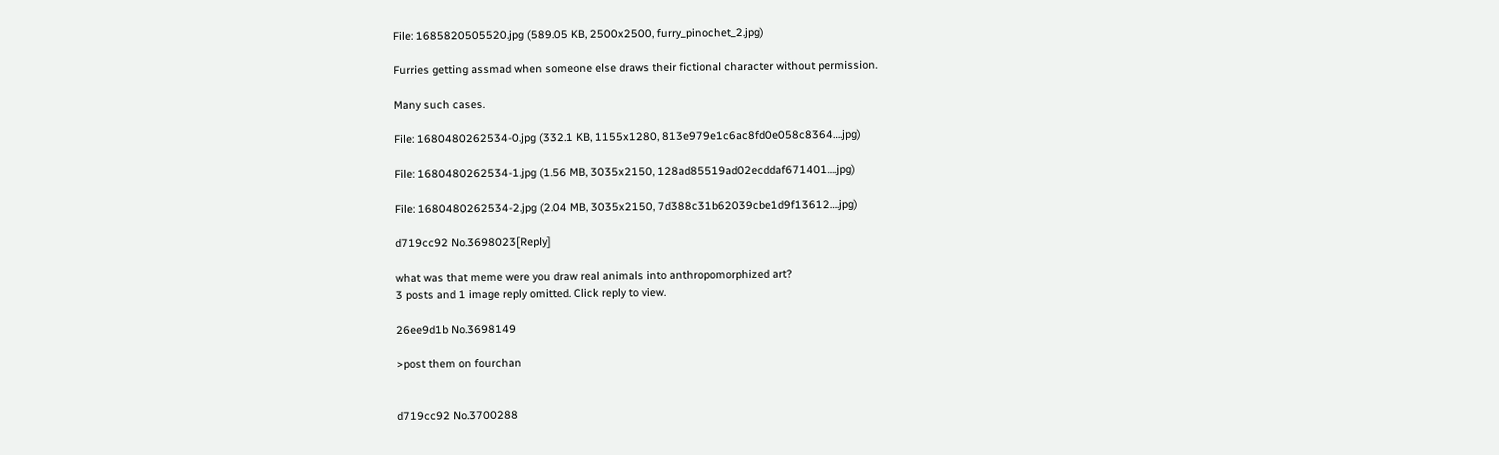File: 1685820505520.jpg (589.05 KB, 2500x2500, furry_pinochet_2.jpg)

Furries getting assmad when someone else draws their fictional character without permission.

Many such cases.

File: 1680480262534-0.jpg (332.1 KB, 1155x1280, 813e979e1c6ac8fd0e058c8364….jpg)

File: 1680480262534-1.jpg (1.56 MB, 3035x2150, 128ad85519ad02ecddaf671401….jpg)

File: 1680480262534-2.jpg (2.04 MB, 3035x2150, 7d388c31b62039cbe1d9f13612….jpg)

d719cc92 No.3698023[Reply]

what was that meme were you draw real animals into anthropomorphized art?
3 posts and 1 image reply omitted. Click reply to view.

26ee9d1b No.3698149

>post them on fourchan


d719cc92 No.3700288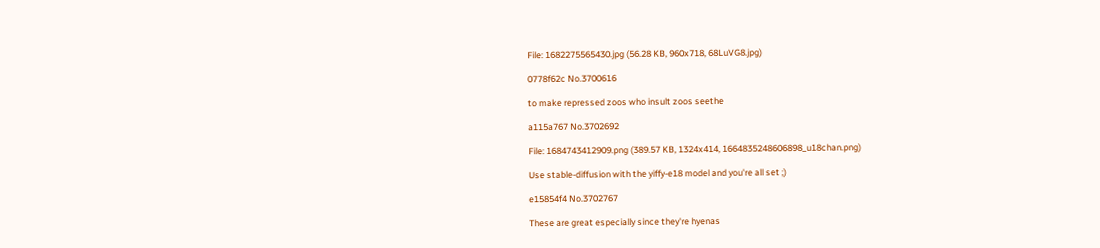File: 1682275565430.jpg (56.28 KB, 960x718, 68LuVG8.jpg)

0778f62c No.3700616

to make repressed zoos who insult zoos seethe

a115a767 No.3702692

File: 1684743412909.png (389.57 KB, 1324x414, 1664835248606898_u18chan.png)

Use stable-diffusion with the yiffy-e18 model and you're all set ;)

e15854f4 No.3702767

These are great especially since they're hyenas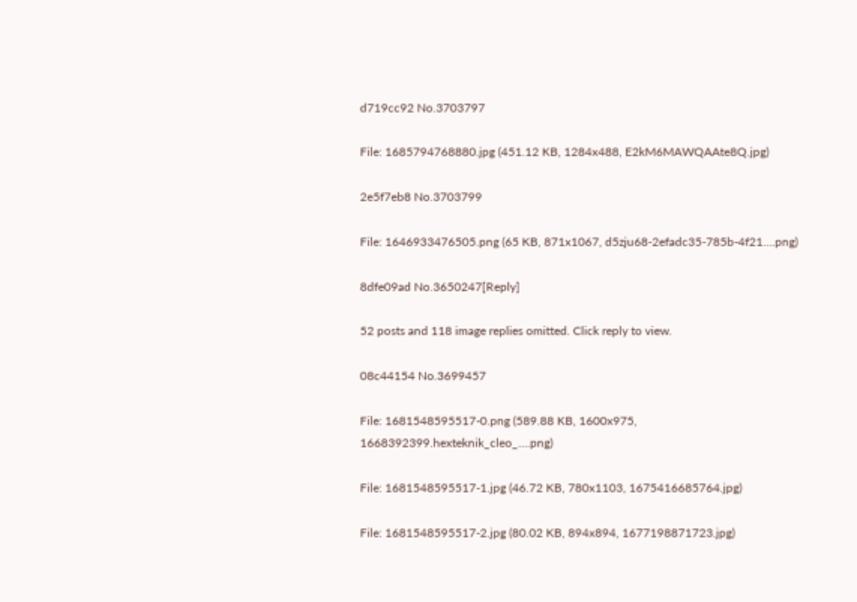d719cc92 No.3703797

File: 1685794768880.jpg (451.12 KB, 1284x488, E2kM6MAWQAAte8Q.jpg)

2e5f7eb8 No.3703799

File: 1646933476505.png (65 KB, 871x1067, d5zju68-2efadc35-785b-4f21….png)

8dfe09ad No.3650247[Reply]

52 posts and 118 image replies omitted. Click reply to view.

08c44154 No.3699457

File: 1681548595517-0.png (589.88 KB, 1600x975, 1668392399.hexteknik_cleo_….png)

File: 1681548595517-1.jpg (46.72 KB, 780x1103, 1675416685764.jpg)

File: 1681548595517-2.jpg (80.02 KB, 894x894, 1677198871723.jpg)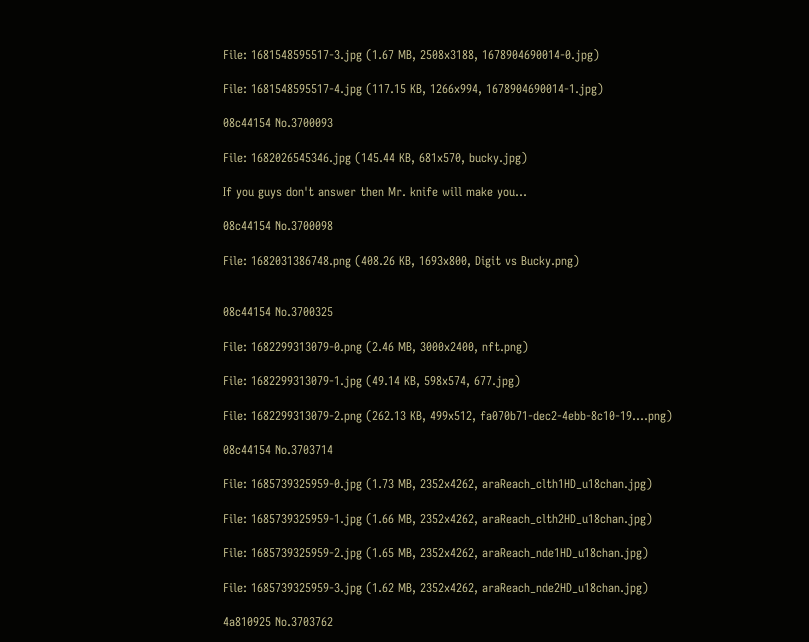File: 1681548595517-3.jpg (1.67 MB, 2508x3188, 1678904690014-0.jpg)

File: 1681548595517-4.jpg (117.15 KB, 1266x994, 1678904690014-1.jpg)

08c44154 No.3700093

File: 1682026545346.jpg (145.44 KB, 681x570, bucky.jpg)

If you guys don't answer then Mr. knife will make you…

08c44154 No.3700098

File: 1682031386748.png (408.26 KB, 1693x800, Digit vs Bucky.png)


08c44154 No.3700325

File: 1682299313079-0.png (2.46 MB, 3000x2400, nft.png)

File: 1682299313079-1.jpg (49.14 KB, 598x574, 677.jpg)

File: 1682299313079-2.png (262.13 KB, 499x512, fa070b71-dec2-4ebb-8c10-19….png)

08c44154 No.3703714

File: 1685739325959-0.jpg (1.73 MB, 2352x4262, araReach_clth1HD_u18chan.jpg)

File: 1685739325959-1.jpg (1.66 MB, 2352x4262, araReach_clth2HD_u18chan.jpg)

File: 1685739325959-2.jpg (1.65 MB, 2352x4262, araReach_nde1HD_u18chan.jpg)

File: 1685739325959-3.jpg (1.62 MB, 2352x4262, araReach_nde2HD_u18chan.jpg)

4a810925 No.3703762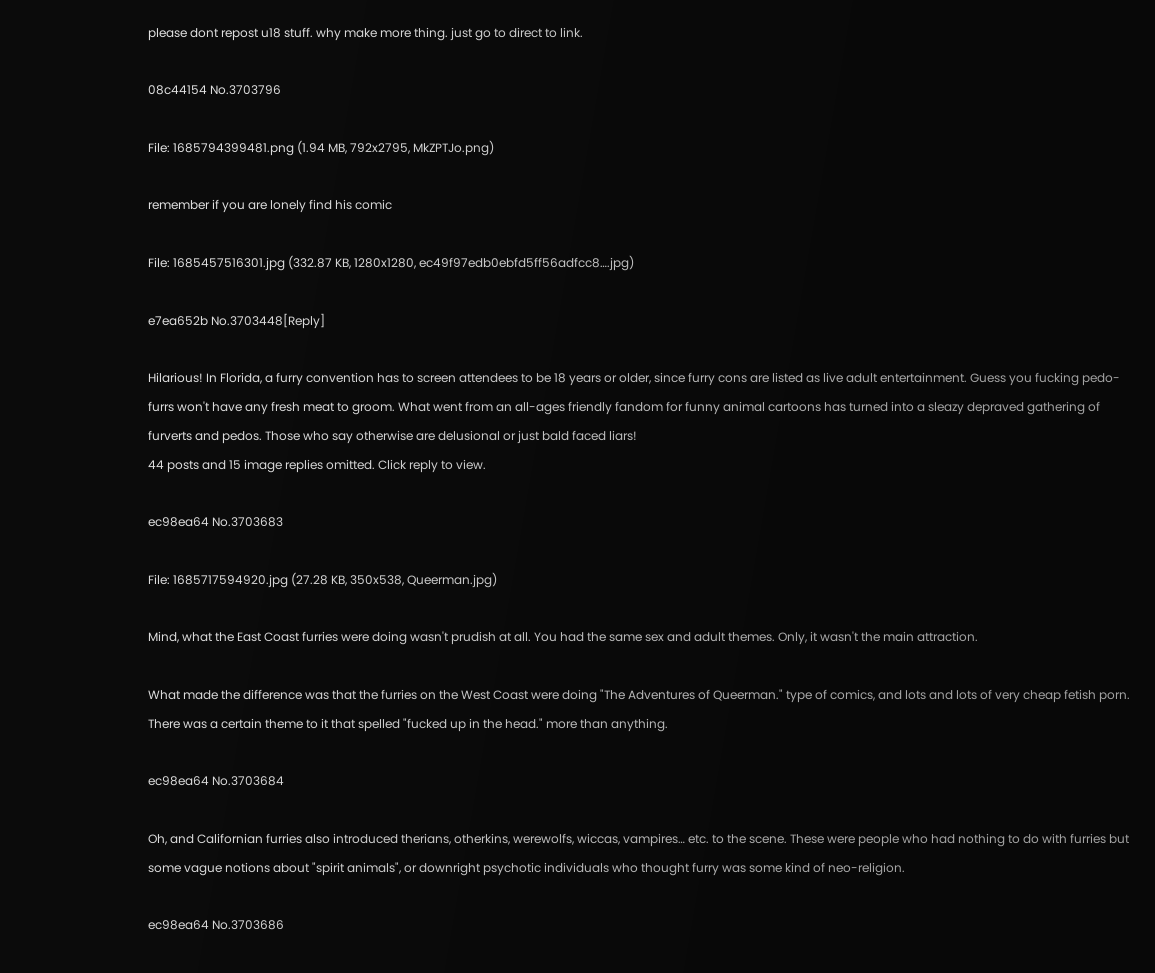please dont repost u18 stuff. why make more thing. just go to direct to link.

08c44154 No.3703796

File: 1685794399481.png (1.94 MB, 792x2795, MkZPTJo.png)

remember if you are lonely find his comic

File: 1685457516301.jpg (332.87 KB, 1280x1280, ec49f97edb0ebfd5ff56adfcc8….jpg)

e7ea652b No.3703448[Reply]

Hilarious! In Florida, a furry convention has to screen attendees to be 18 years or older, since furry cons are listed as live adult entertainment. Guess you fucking pedo-furrs won't have any fresh meat to groom. What went from an all-ages friendly fandom for funny animal cartoons has turned into a sleazy depraved gathering of furverts and pedos. Those who say otherwise are delusional or just bald faced liars!
44 posts and 15 image replies omitted. Click reply to view.

ec98ea64 No.3703683

File: 1685717594920.jpg (27.28 KB, 350x538, Queerman.jpg)

Mind, what the East Coast furries were doing wasn't prudish at all. You had the same sex and adult themes. Only, it wasn't the main attraction.

What made the difference was that the furries on the West Coast were doing "The Adventures of Queerman." type of comics, and lots and lots of very cheap fetish porn. There was a certain theme to it that spelled "fucked up in the head." more than anything.

ec98ea64 No.3703684

Oh, and Californian furries also introduced therians, otherkins, werewolfs, wiccas, vampires… etc. to the scene. These were people who had nothing to do with furries but some vague notions about "spirit animals", or downright psychotic individuals who thought furry was some kind of neo-religion.

ec98ea64 No.3703686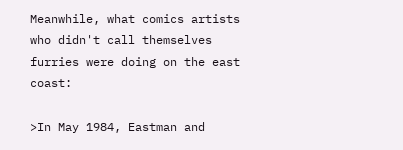Meanwhile, what comics artists who didn't call themselves furries were doing on the east coast:

>In May 1984, Eastman and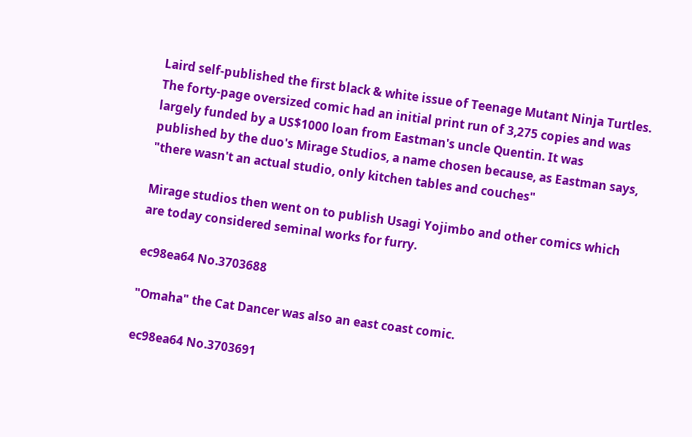Laird self-published the first black & white issue of Teenage Mutant Ninja Turtles. The forty-page oversized comic had an initial print run of 3,275 copies and was largely funded by a US$1000 loan from Eastman's uncle Quentin. It was published by the duo's Mirage Studios, a name chosen because, as Eastman says, "there wasn't an actual studio, only kitchen tables and couches"

Mirage studios then went on to publish Usagi Yojimbo and other comics which are today considered seminal works for furry.

ec98ea64 No.3703688

"Omaha" the Cat Dancer was also an east coast comic.

ec98ea64 No.3703691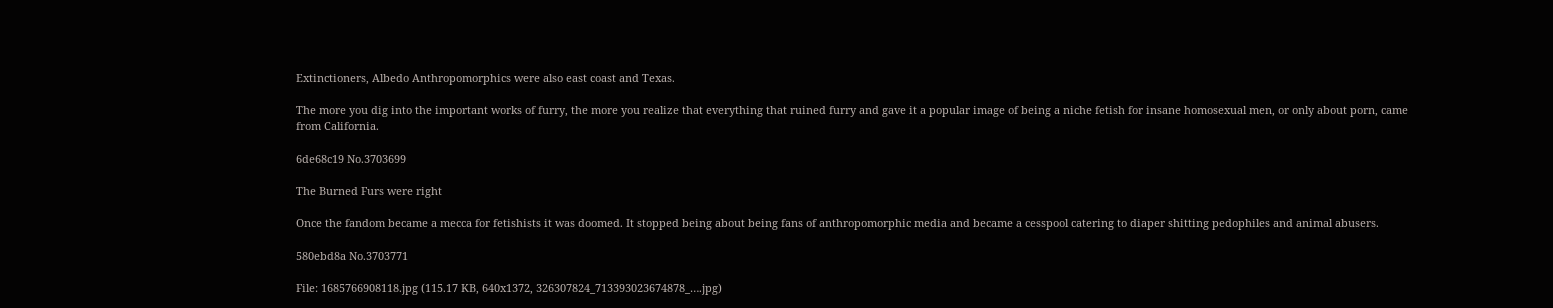Extinctioners, Albedo Anthropomorphics were also east coast and Texas.

The more you dig into the important works of furry, the more you realize that everything that ruined furry and gave it a popular image of being a niche fetish for insane homosexual men, or only about porn, came from California.

6de68c19 No.3703699

The Burned Furs were right

Once the fandom became a mecca for fetishists it was doomed. It stopped being about being fans of anthropomorphic media and became a cesspool catering to diaper shitting pedophiles and animal abusers.

580ebd8a No.3703771

File: 1685766908118.jpg (115.17 KB, 640x1372, 326307824_713393023674878_….jpg)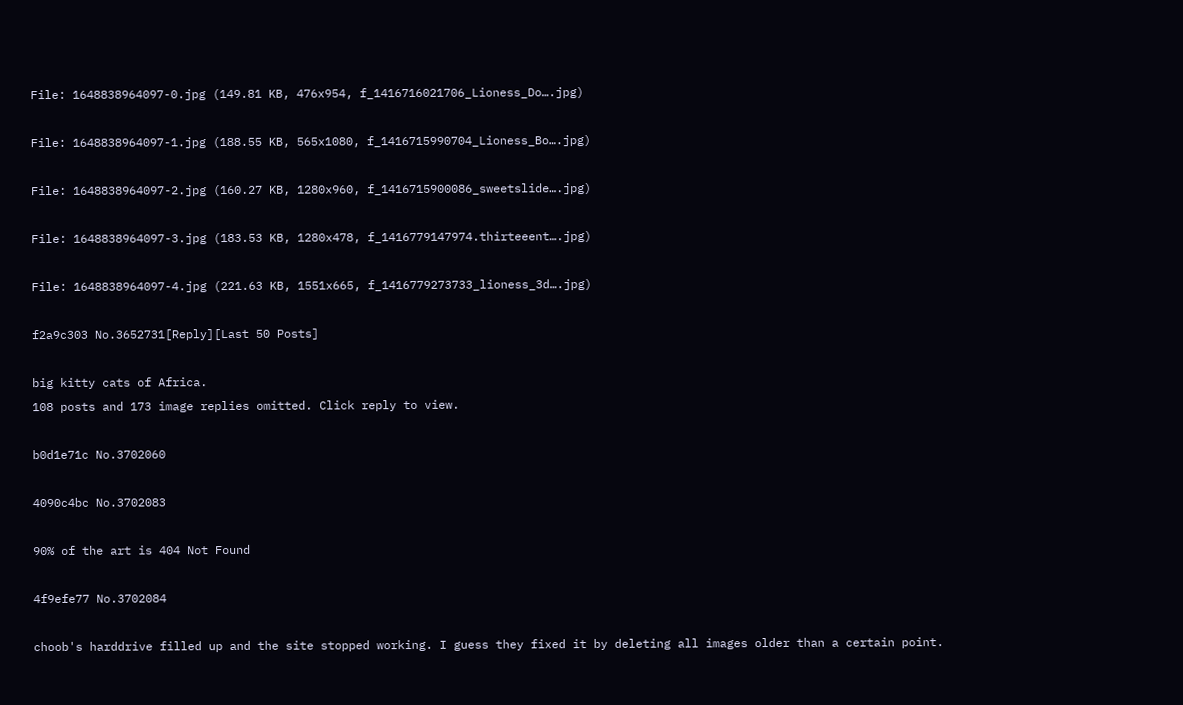File: 1648838964097-0.jpg (149.81 KB, 476x954, f_1416716021706_Lioness_Do….jpg)

File: 1648838964097-1.jpg (188.55 KB, 565x1080, f_1416715990704_Lioness_Bo….jpg)

File: 1648838964097-2.jpg (160.27 KB, 1280x960, f_1416715900086_sweetslide….jpg)

File: 1648838964097-3.jpg (183.53 KB, 1280x478, f_1416779147974.thirteeent….jpg)

File: 1648838964097-4.jpg (221.63 KB, 1551x665, f_1416779273733_lioness_3d….jpg)

f2a9c303 No.3652731[Reply][Last 50 Posts]

big kitty cats of Africa.
108 posts and 173 image replies omitted. Click reply to view.

b0d1e71c No.3702060

4090c4bc No.3702083

90% of the art is 404 Not Found

4f9efe77 No.3702084

choob's harddrive filled up and the site stopped working. I guess they fixed it by deleting all images older than a certain point.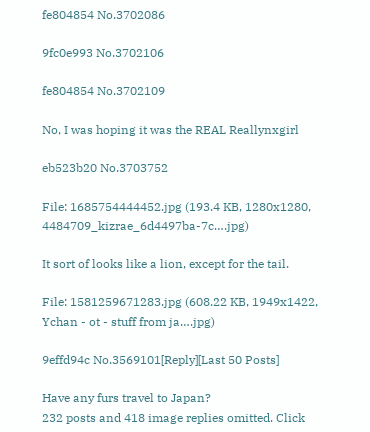fe804854 No.3702086

9fc0e993 No.3702106

fe804854 No.3702109

No, I was hoping it was the REAL Reallynxgirl

eb523b20 No.3703752

File: 1685754444452.jpg (193.4 KB, 1280x1280, 4484709_kizrae_6d4497ba-7c….jpg)

It sort of looks like a lion, except for the tail.

File: 1581259671283.jpg (608.22 KB, 1949x1422, Ychan - ot - stuff from ja….jpg)

9effd94c No.3569101[Reply][Last 50 Posts]

Have any furs travel to Japan?
232 posts and 418 image replies omitted. Click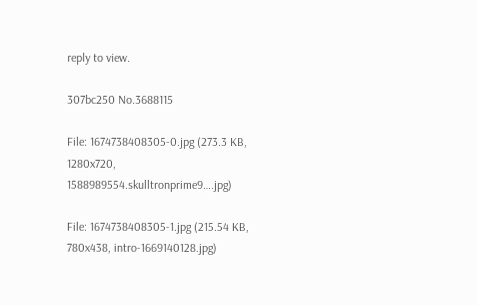reply to view.

307bc250 No.3688115

File: 1674738408305-0.jpg (273.3 KB, 1280x720, 1588989554.skulltronprime9….jpg)

File: 1674738408305-1.jpg (215.54 KB, 780x438, intro-1669140128.jpg)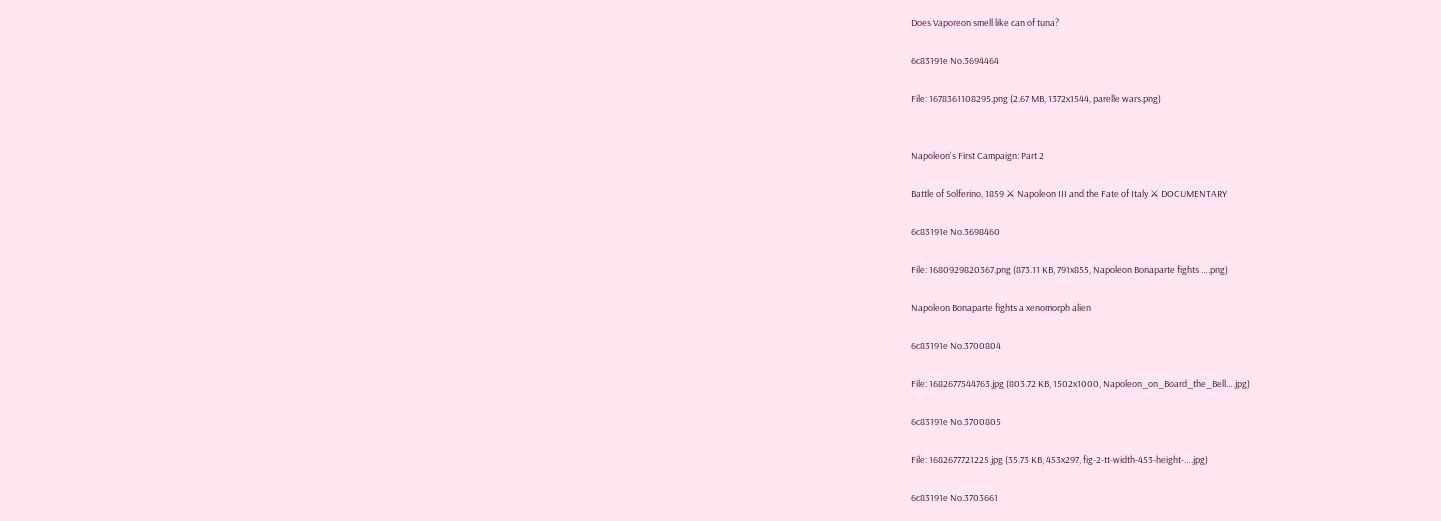Does Vaporeon smell like can of tuna?

6c83191e No.3694464

File: 1678361108295.png (2.67 MB, 1372x1544, parelle wars.png)


Napoleon's First Campaign: Part 2

Battle of Solferino, 1859 ⚔ Napoleon III and the Fate of Italy ⚔ DOCUMENTARY

6c83191e No.3698460

File: 1680929820367.png (873.11 KB, 791x855, Napoleon Bonaparte fights ….png)

Napoleon Bonaparte fights a xenomorph alien

6c83191e No.3700804

File: 1682677544763.jpg (803.72 KB, 1502x1000, Napoleon_on_Board_the_Bell….jpg)

6c83191e No.3700805

File: 1682677721225.jpg (35.73 KB, 453x297, fig-2-tt-width-453-height-….jpg)

6c83191e No.3703661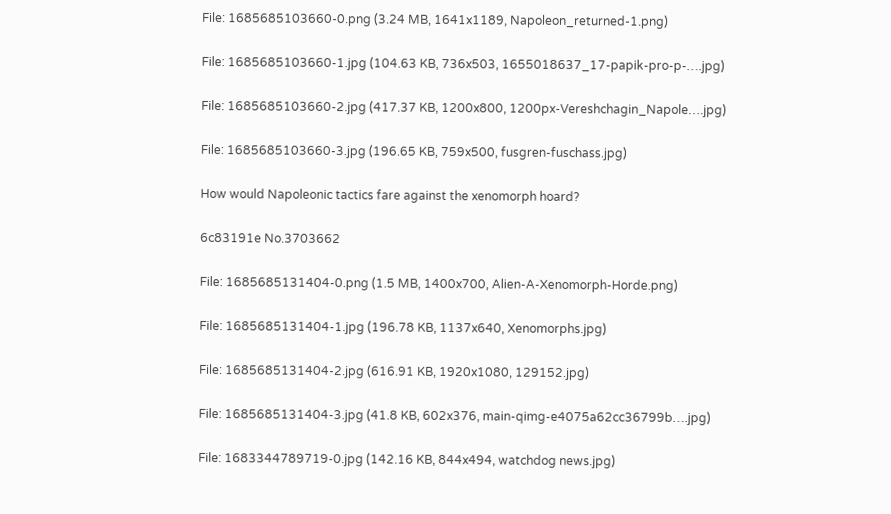File: 1685685103660-0.png (3.24 MB, 1641x1189, Napoleon_returned-1.png)

File: 1685685103660-1.jpg (104.63 KB, 736x503, 1655018637_17-papik-pro-p-….jpg)

File: 1685685103660-2.jpg (417.37 KB, 1200x800, 1200px-Vereshchagin_Napole….jpg)

File: 1685685103660-3.jpg (196.65 KB, 759x500, fusgren-fuschass.jpg)

How would Napoleonic tactics fare against the xenomorph hoard?

6c83191e No.3703662

File: 1685685131404-0.png (1.5 MB, 1400x700, Alien-A-Xenomorph-Horde.png)

File: 1685685131404-1.jpg (196.78 KB, 1137x640, Xenomorphs.jpg)

File: 1685685131404-2.jpg (616.91 KB, 1920x1080, 129152.jpg)

File: 1685685131404-3.jpg (41.8 KB, 602x376, main-qimg-e4075a62cc36799b….jpg)

File: 1683344789719-0.jpg (142.16 KB, 844x494, watchdog news.jpg)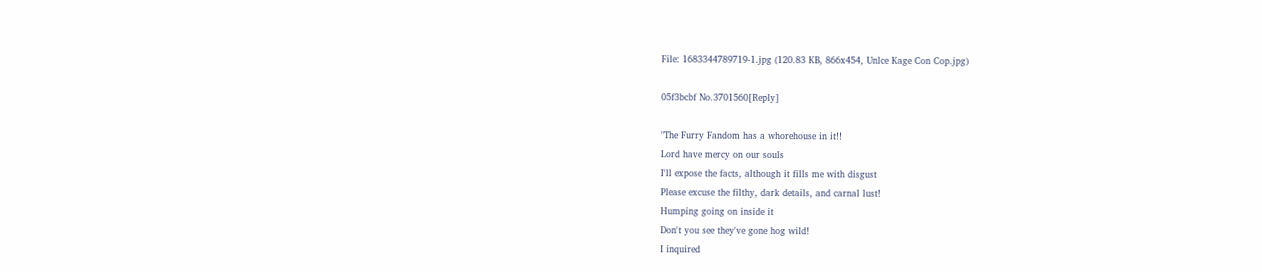File: 1683344789719-1.jpg (120.83 KB, 866x454, Unlce Kage Con Cop.jpg)

05f3bcbf No.3701560[Reply]

"The Furry Fandom has a whorehouse in it!!
Lord have mercy on our souls
I'll expose the facts, although it fills me with disgust
Please excuse the filthy, dark details, and carnal lust!
Humping going on inside it
Don't you see they've gone hog wild!
I inquired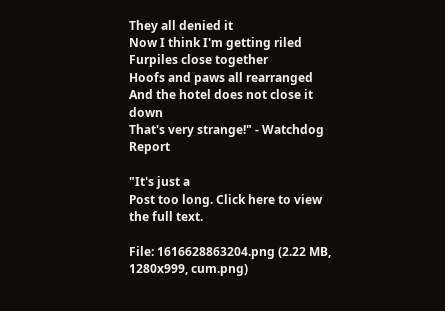They all denied it
Now I think I'm getting riled
Furpiles close together
Hoofs and paws all rearranged
And the hotel does not close it down
That's very strange!" - Watchdog Report

"It's just a
Post too long. Click here to view the full text.

File: 1616628863204.png (2.22 MB, 1280x999, cum.png)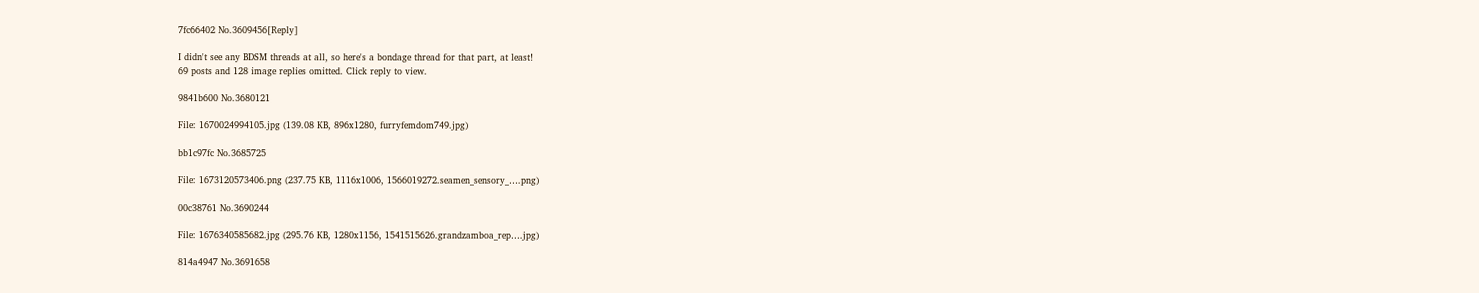7fc66402 No.3609456[Reply]

I didn't see any BDSM threads at all, so here's a bondage thread for that part, at least!
69 posts and 128 image replies omitted. Click reply to view.

9841b600 No.3680121

File: 1670024994105.jpg (139.08 KB, 896x1280, furryfemdom749.jpg)

bb1c97fc No.3685725

File: 1673120573406.png (237.75 KB, 1116x1006, 1566019272.seamen_sensory_….png)

00c38761 No.3690244

File: 1676340585682.jpg (295.76 KB, 1280x1156, 1541515626.grandzamboa_rep….jpg)

814a4947 No.3691658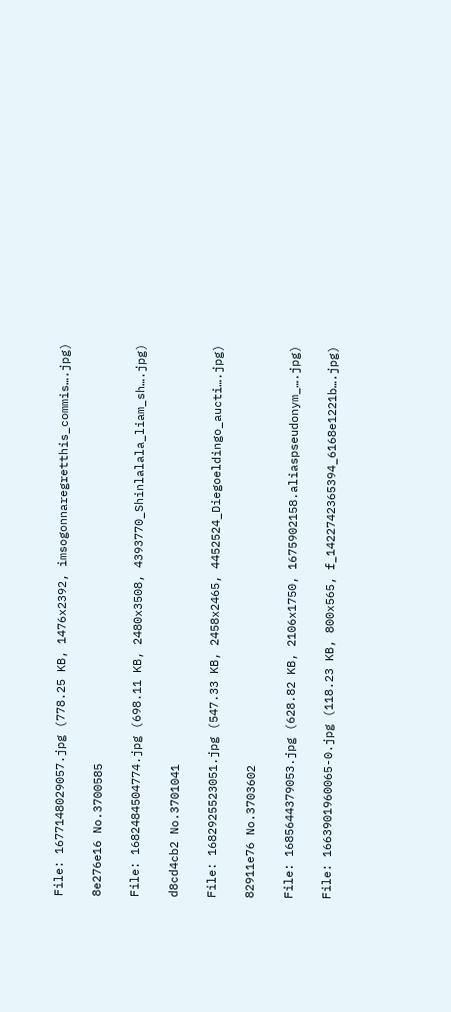File: 1677148029057.jpg (778.25 KB, 1476x2392, imsogonnaregretthis_commis….jpg)

8e276e16 No.3700585

File: 1682484504774.jpg (698.11 KB, 2480x3508, 4393770_Shinlalala_liam_sh….jpg)

d8cd4cb2 No.3701041

File: 1682925523051.jpg (547.33 KB, 2458x2465, 4452524_Diegoeldingo_aucti….jpg)

82911e76 No.3703602

File: 1685644379053.jpg (628.82 KB, 2106x1750, 1675902158.aliaspseudonym_….jpg)

File: 1663901960065-0.jpg (118.23 KB, 800x565, f_1422742365394_6168e1221b….jpg)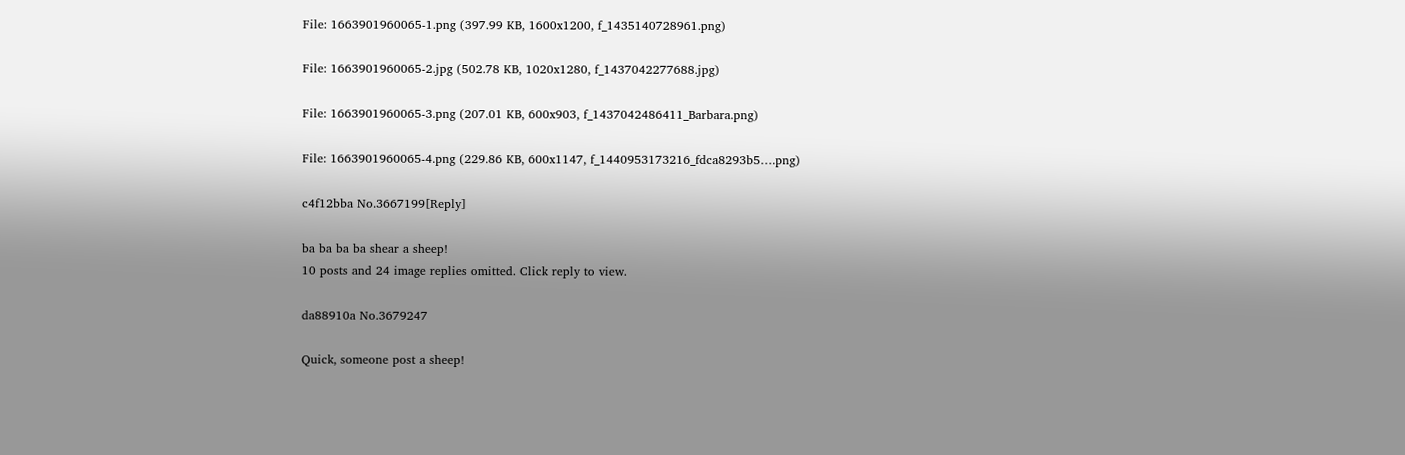File: 1663901960065-1.png (397.99 KB, 1600x1200, f_1435140728961.png)

File: 1663901960065-2.jpg (502.78 KB, 1020x1280, f_1437042277688.jpg)

File: 1663901960065-3.png (207.01 KB, 600x903, f_1437042486411_Barbara.png)

File: 1663901960065-4.png (229.86 KB, 600x1147, f_1440953173216_fdca8293b5….png)

c4f12bba No.3667199[Reply]

ba ba ba ba shear a sheep!
10 posts and 24 image replies omitted. Click reply to view.

da88910a No.3679247

Quick, someone post a sheep!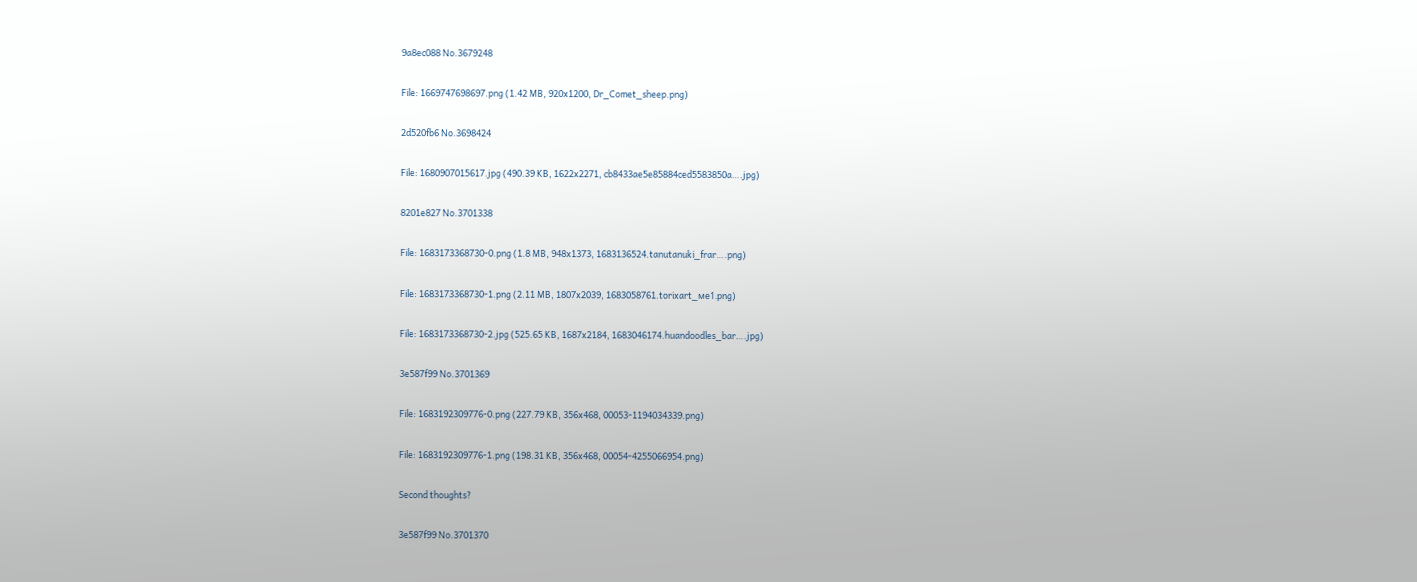9a8ec088 No.3679248

File: 1669747698697.png (1.42 MB, 920x1200, Dr_Comet_sheep.png)

2d520fb6 No.3698424

File: 1680907015617.jpg (490.39 KB, 1622x2271, cb8433ae5e85884ced5583850a….jpg)

8201e827 No.3701338

File: 1683173368730-0.png (1.8 MB, 948x1373, 1683136524.tanutanuki_frar….png)

File: 1683173368730-1.png (2.11 MB, 1807x2039, 1683058761.torixart_ме1.png)

File: 1683173368730-2.jpg (525.65 KB, 1687x2184, 1683046174.huandoodles_bar….jpg)

3e587f99 No.3701369

File: 1683192309776-0.png (227.79 KB, 356x468, 00053-1194034339.png)

File: 1683192309776-1.png (198.31 KB, 356x468, 00054-4255066954.png)

Second thoughts?

3e587f99 No.3701370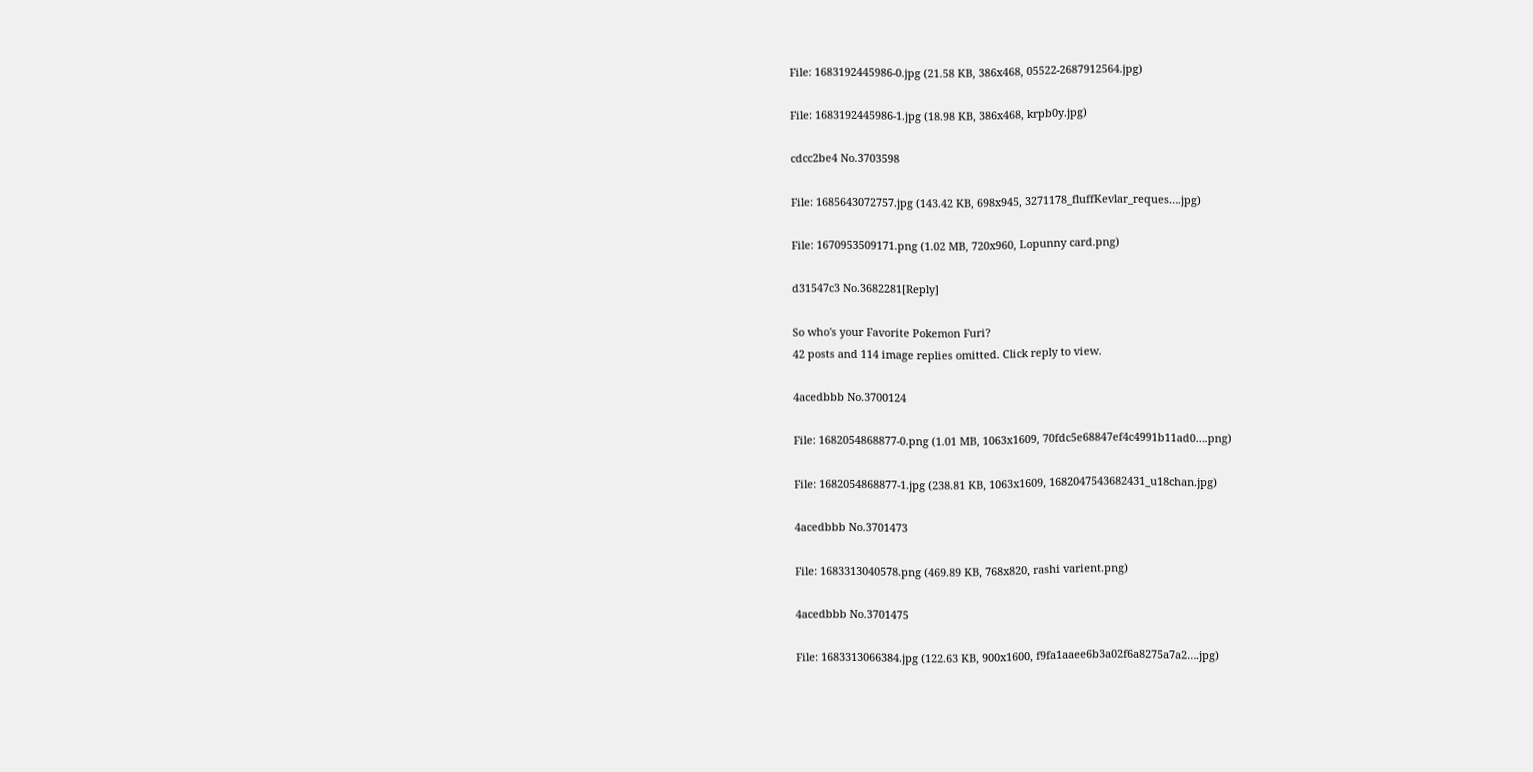File: 1683192445986-0.jpg (21.58 KB, 386x468, 05522-2687912564.jpg)

File: 1683192445986-1.jpg (18.98 KB, 386x468, krpb0y.jpg)

cdcc2be4 No.3703598

File: 1685643072757.jpg (143.42 KB, 698x945, 3271178_fluffKevlar_reques….jpg)

File: 1670953509171.png (1.02 MB, 720x960, Lopunny card.png)

d31547c3 No.3682281[Reply]

So who's your Favorite Pokemon Furi?
42 posts and 114 image replies omitted. Click reply to view.

4acedbbb No.3700124

File: 1682054868877-0.png (1.01 MB, 1063x1609, 70fdc5e68847ef4c4991b11ad0….png)

File: 1682054868877-1.jpg (238.81 KB, 1063x1609, 1682047543682431_u18chan.jpg)

4acedbbb No.3701473

File: 1683313040578.png (469.89 KB, 768x820, rashi varient.png)

4acedbbb No.3701475

File: 1683313066384.jpg (122.63 KB, 900x1600, f9fa1aaee6b3a02f6a8275a7a2….jpg)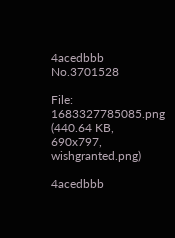4acedbbb No.3701528

File: 1683327785085.png (440.64 KB, 690x797, wishgranted.png)

4acedbbb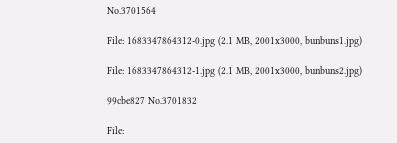No.3701564

File: 1683347864312-0.jpg (2.1 MB, 2001x3000, bunbuns1.jpg)

File: 1683347864312-1.jpg (2.1 MB, 2001x3000, bunbuns2.jpg)

99cbe827 No.3701832

File: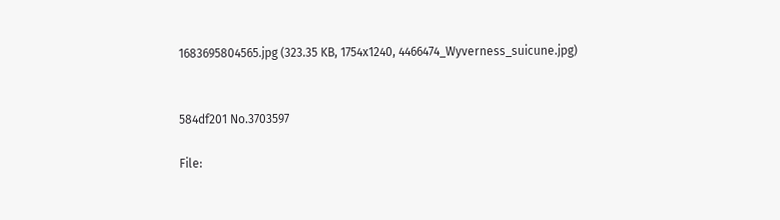1683695804565.jpg (323.35 KB, 1754x1240, 4466474_Wyverness_suicune.jpg)


584df201 No.3703597

File: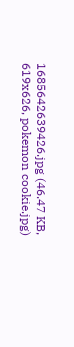1685642639426.jpg (46.47 KB, 619x626, pokemon cookie.jpg)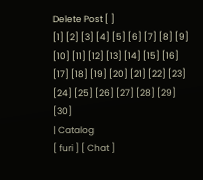Delete Post [ ]
[1] [2] [3] [4] [5] [6] [7] [8] [9] [10] [11] [12] [13] [14] [15] [16] [17] [18] [19] [20] [21] [22] [23] [24] [25] [26] [27] [28] [29] [30]
| Catalog
[ furi ] [ Chat ]